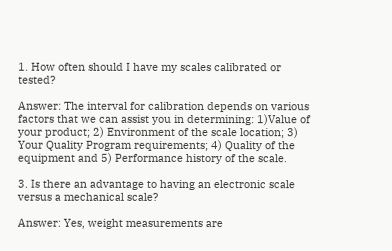1. How often should I have my scales calibrated or tested?

Answer: The interval for calibration depends on various factors that we can assist you in determining: 1)Value of your product; 2) Environment of the scale location; 3) Your Quality Program requirements; 4) Quality of the equipment and 5) Performance history of the scale.

3. Is there an advantage to having an electronic scale versus a mechanical scale?

Answer: Yes, weight measurements are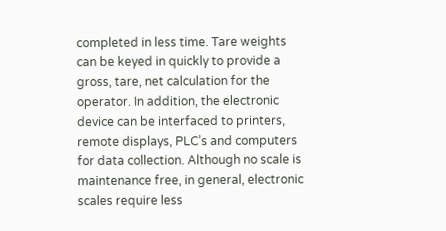completed in less time. Tare weights can be keyed in quickly to provide a gross, tare, net calculation for the operator. In addition, the electronic device can be interfaced to printers, remote displays, PLC’s and computers for data collection. Although no scale is maintenance free, in general, electronic scales require less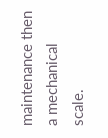maintenance then a mechanical scale.